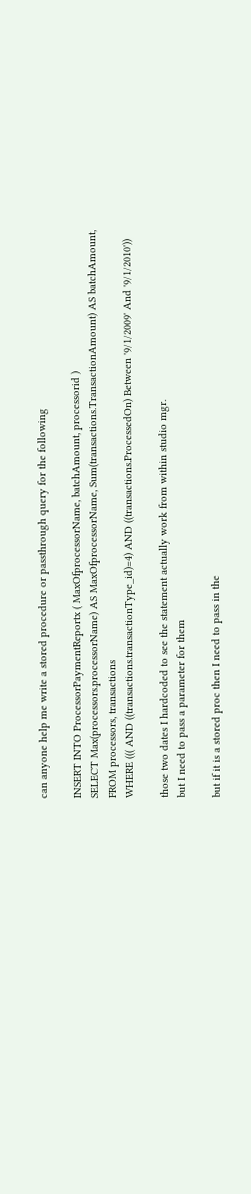can anyone help me write a stored procedure or passthrough query for the following

INSERT INTO ProcessorPaymentReportx ( MaxOfprocessorName, batchAmount, processorid )
SELECT Max(processors.processorName) AS MaxOfprocessorName, Sum(transactions.TransactionAmount) AS batchAmount,
FROM processors, transactions
WHERE ((( AND ((transactions.transactionType_id)=4) AND ((transactions.ProcessedOn) Between '9/1/2009' And '9/1/2010'))

those two dates I hardcoded to see the statement actually work from within studio mgr.
but I need to pass a parameter for them

but if it is a stored proc then I need to pass in the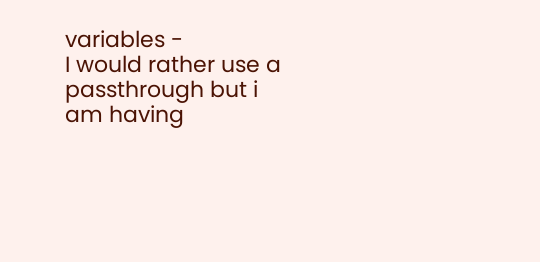variables -
I would rather use a passthrough but i am having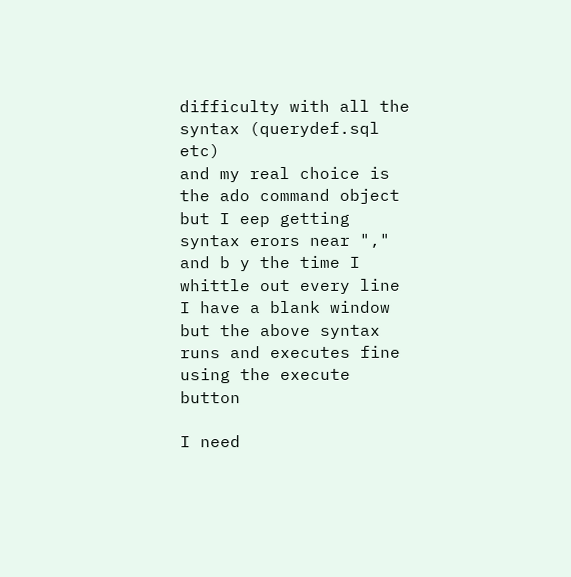difficulty with all the syntax (querydef.sql etc)
and my real choice is the ado command object but I eep getting syntax erors near "," and b y the time I whittle out every line I have a blank window but the above syntax runs and executes fine using the execute button

I need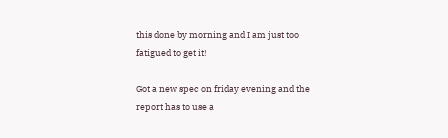this done by morning and I am just too fatigued to get it!

Got a new spec on friday evening and the report has to use a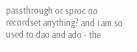passthrough or sproc no recordset anything? and I am so used to dao and ado - the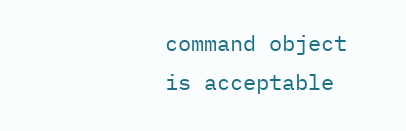command object is acceptable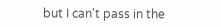but I can't pass in the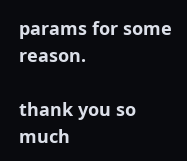params for some reason.

thank you so much